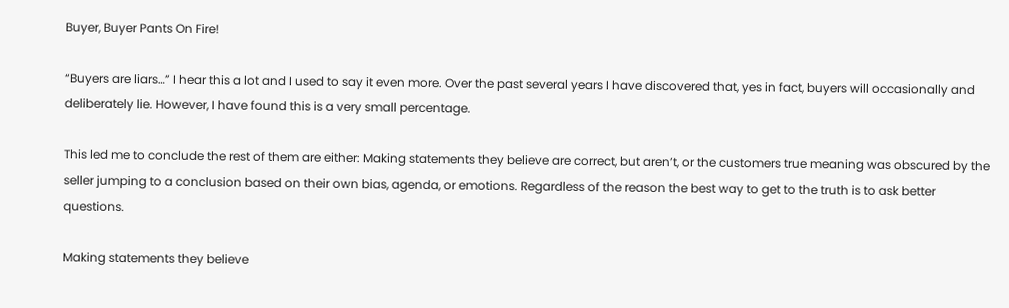Buyer, Buyer Pants On Fire!

“Buyers are liars…” I hear this a lot and I used to say it even more. Over the past several years I have discovered that, yes in fact, buyers will occasionally and deliberately lie. However, I have found this is a very small percentage.

This led me to conclude the rest of them are either: Making statements they believe are correct, but aren’t, or the customers true meaning was obscured by the seller jumping to a conclusion based on their own bias, agenda, or emotions. Regardless of the reason the best way to get to the truth is to ask better questions.

Making statements they believe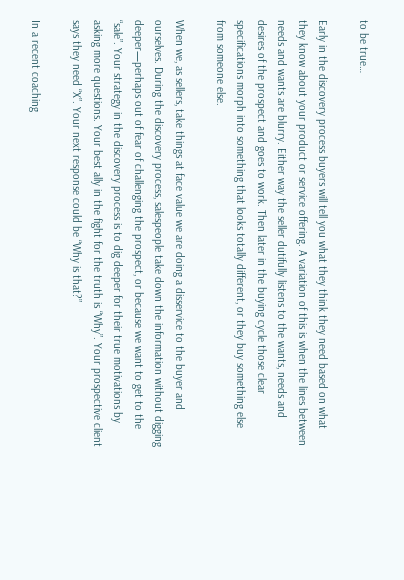to be true…

Early in the discovery process buyers will tell you what they think they need based on what they know about your product or service offering. A variation of this is when the lines between needs and wants are blurry. Either way the seller dutifully listens to the wants, needs and desires of the prospect and goes to work. Then later in the buying cycle those clear specifications morph into something that looks totally different, or they buy something else from someone else.

When we, as sellers, take things at face value we are doing a disservice to the buyer and ourselves. During the discovery process, salespeople take down the information without digging deeper—perhaps out of fear of challenging the prospect, or because we want to get to the “sale”. Your strategy in the discovery process is to dig deeper for their true motivations by asking more questions. Your best ally in the fight for the truth is “Why”. Your prospective client says they need “X”. Your next response could be “Why is that?”

In a recent coaching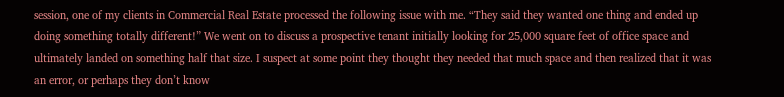session, one of my clients in Commercial Real Estate processed the following issue with me. “They said they wanted one thing and ended up doing something totally different!” We went on to discuss a prospective tenant initially looking for 25,000 square feet of office space and ultimately landed on something half that size. I suspect at some point they thought they needed that much space and then realized that it was an error, or perhaps they don’t know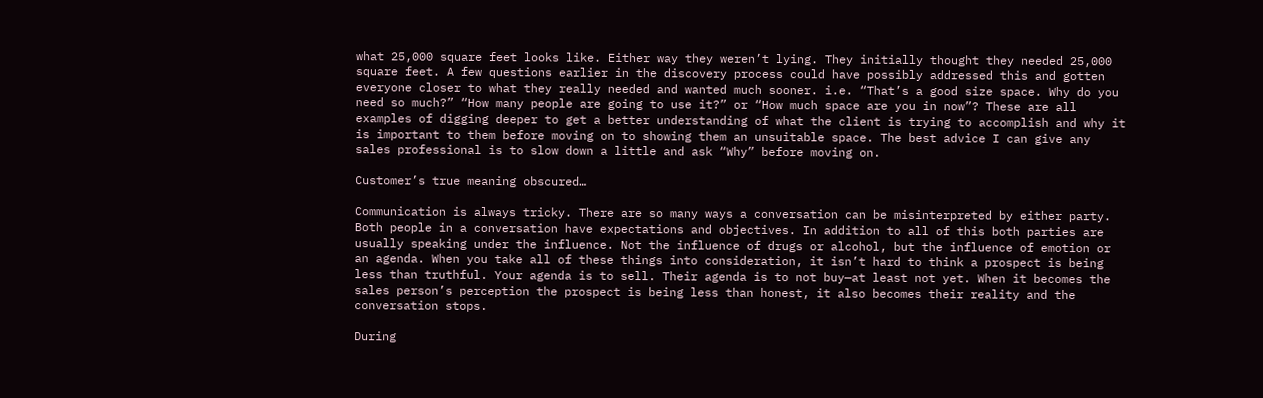what 25,000 square feet looks like. Either way they weren’t lying. They initially thought they needed 25,000 square feet. A few questions earlier in the discovery process could have possibly addressed this and gotten everyone closer to what they really needed and wanted much sooner. i.e. “That’s a good size space. Why do you need so much?” “How many people are going to use it?” or “How much space are you in now”? These are all examples of digging deeper to get a better understanding of what the client is trying to accomplish and why it is important to them before moving on to showing them an unsuitable space. The best advice I can give any sales professional is to slow down a little and ask “Why” before moving on.

Customer’s true meaning obscured…

Communication is always tricky. There are so many ways a conversation can be misinterpreted by either party. Both people in a conversation have expectations and objectives. In addition to all of this both parties are usually speaking under the influence. Not the influence of drugs or alcohol, but the influence of emotion or an agenda. When you take all of these things into consideration, it isn’t hard to think a prospect is being less than truthful. Your agenda is to sell. Their agenda is to not buy—at least not yet. When it becomes the sales person’s perception the prospect is being less than honest, it also becomes their reality and the conversation stops.

During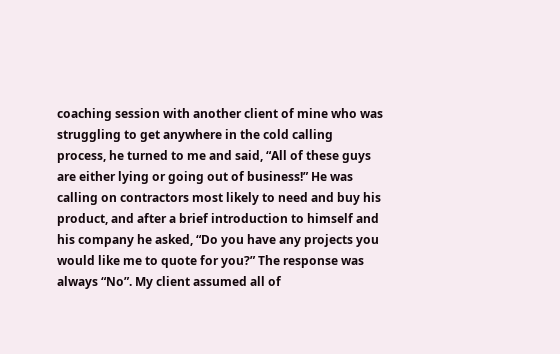coaching session with another client of mine who was struggling to get anywhere in the cold calling process, he turned to me and said, “All of these guys are either lying or going out of business!” He was calling on contractors most likely to need and buy his product, and after a brief introduction to himself and his company he asked, “Do you have any projects you would like me to quote for you?” The response was always “No”. My client assumed all of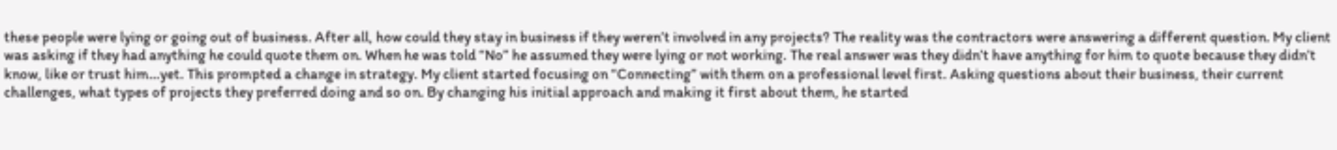these people were lying or going out of business. After all, how could they stay in business if they weren’t involved in any projects? The reality was the contractors were answering a different question. My client was asking if they had anything he could quote them on. When he was told “No” he assumed they were lying or not working. The real answer was they didn’t have anything for him to quote because they didn’t know, like or trust him…yet. This prompted a change in strategy. My client started focusing on “Connecting” with them on a professional level first. Asking questions about their business, their current challenges, what types of projects they preferred doing and so on. By changing his initial approach and making it first about them, he started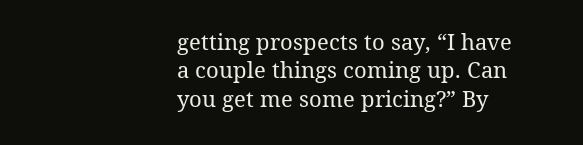getting prospects to say, “I have a couple things coming up. Can you get me some pricing?” By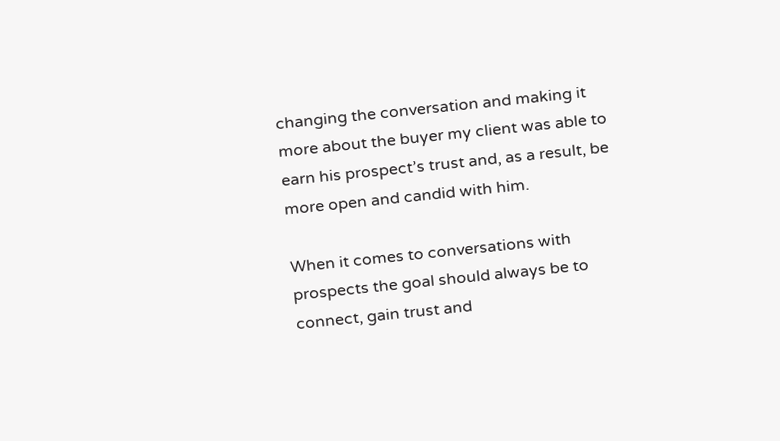changing the conversation and making it more about the buyer my client was able to earn his prospect’s trust and, as a result, be more open and candid with him.

When it comes to conversations with prospects the goal should always be to connect, gain trust and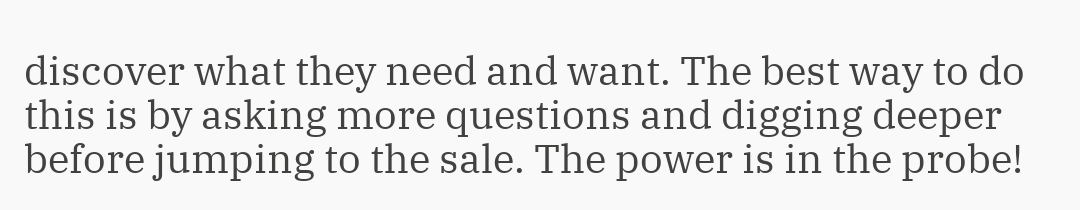discover what they need and want. The best way to do this is by asking more questions and digging deeper before jumping to the sale. The power is in the probe!